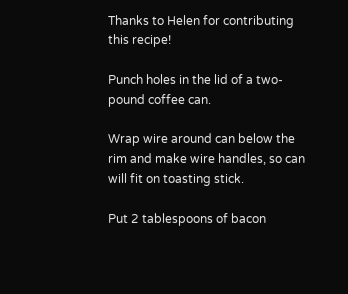Thanks to Helen for contributing this recipe!

Punch holes in the lid of a two-pound coffee can.

Wrap wire around can below the rim and make wire handles, so can will fit on toasting stick.

Put 2 tablespoons of bacon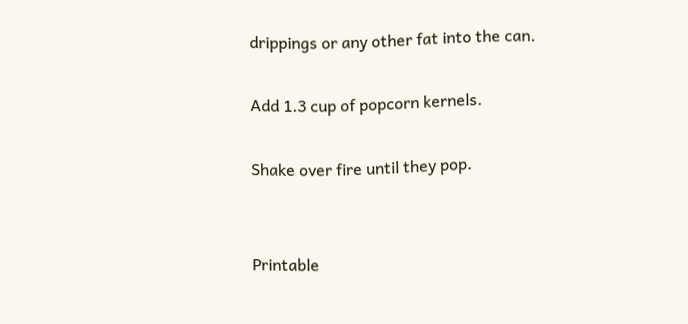drippings or any other fat into the can.

Add 1.3 cup of popcorn kernels.

Shake over fire until they pop.


Printable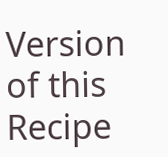Version of this Recipe